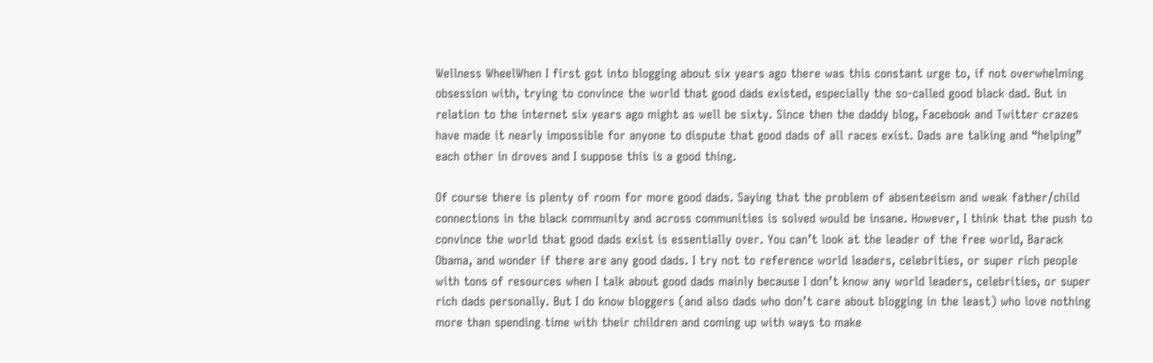Wellness WheelWhen I first got into blogging about six years ago there was this constant urge to, if not overwhelming obsession with, trying to convince the world that good dads existed, especially the so-called good black dad. But in relation to the internet six years ago might as well be sixty. Since then the daddy blog, Facebook and Twitter crazes have made it nearly impossible for anyone to dispute that good dads of all races exist. Dads are talking and “helping” each other in droves and I suppose this is a good thing.

Of course there is plenty of room for more good dads. Saying that the problem of absenteeism and weak father/child connections in the black community and across communities is solved would be insane. However, I think that the push to convince the world that good dads exist is essentially over. You can’t look at the leader of the free world, Barack Obama, and wonder if there are any good dads. I try not to reference world leaders, celebrities, or super rich people with tons of resources when I talk about good dads mainly because I don’t know any world leaders, celebrities, or super rich dads personally. But I do know bloggers (and also dads who don’t care about blogging in the least) who love nothing more than spending time with their children and coming up with ways to make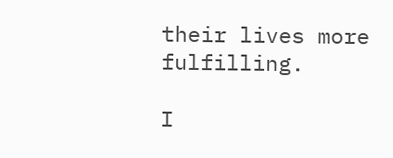their lives more fulfilling.

I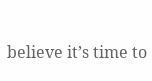believe it’s time to